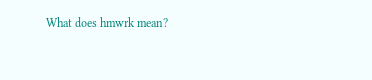What does hmwrk mean?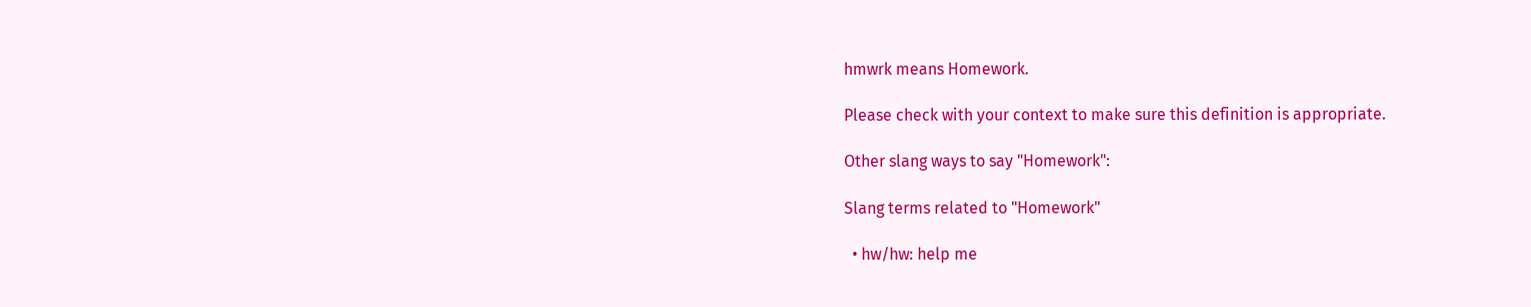hmwrk means Homework.

Please check with your context to make sure this definition is appropriate.

Other slang ways to say "Homework":

Slang terms related to "Homework"

  • hw/hw: help me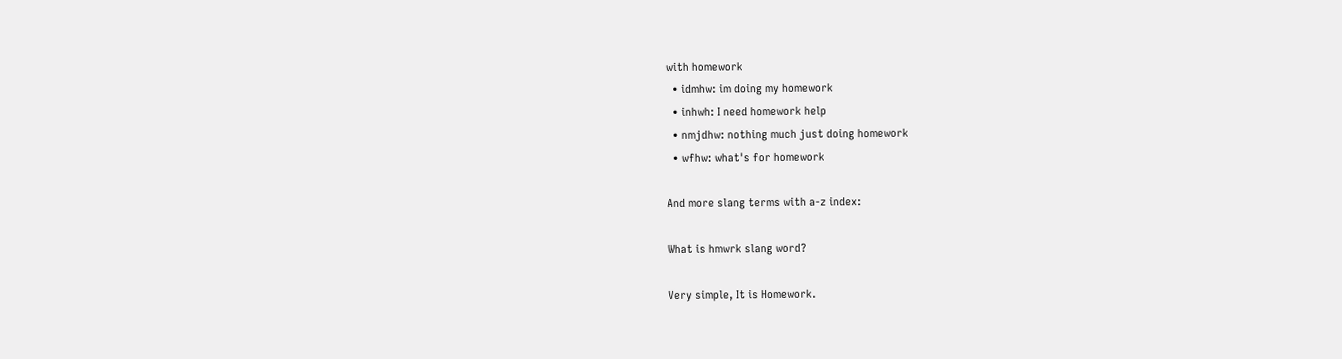with homework
  • idmhw: im doing my homework
  • inhwh: I need homework help
  • nmjdhw: nothing much just doing homework
  • wfhw: what's for homework

And more slang terms with a-z index:

What is hmwrk slang word?

Very simple, It is Homework.